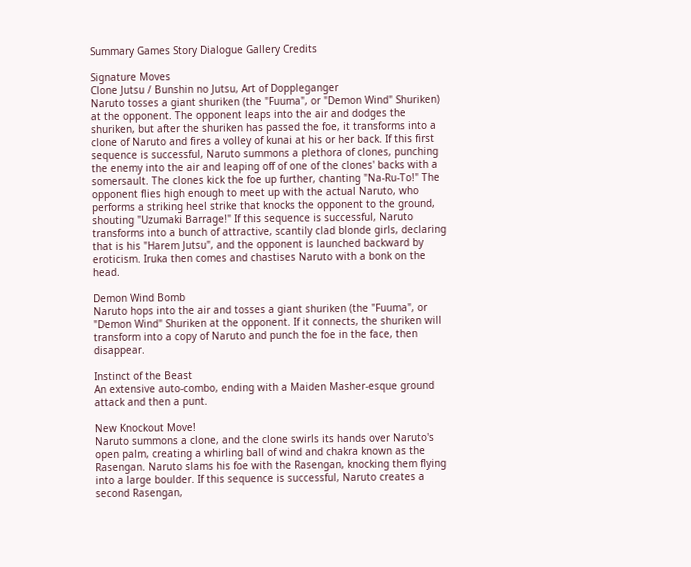Summary Games Story Dialogue Gallery Credits

Signature Moves
Clone Jutsu / Bunshin no Jutsu, Art of Doppleganger
Naruto tosses a giant shuriken (the "Fuuma", or "Demon Wind" Shuriken) at the opponent. The opponent leaps into the air and dodges the shuriken, but after the shuriken has passed the foe, it transforms into a clone of Naruto and fires a volley of kunai at his or her back. If this first sequence is successful, Naruto summons a plethora of clones, punching the enemy into the air and leaping off of one of the clones' backs with a somersault. The clones kick the foe up further, chanting "Na-Ru-To!" The opponent flies high enough to meet up with the actual Naruto, who performs a striking heel strike that knocks the opponent to the ground, shouting "Uzumaki Barrage!" If this sequence is successful, Naruto transforms into a bunch of attractive, scantily clad blonde girls, declaring that is his "Harem Jutsu", and the opponent is launched backward by eroticism. Iruka then comes and chastises Naruto with a bonk on the head.

Demon Wind Bomb
Naruto hops into the air and tosses a giant shuriken (the "Fuuma", or "Demon Wind" Shuriken at the opponent. If it connects, the shuriken will transform into a copy of Naruto and punch the foe in the face, then disappear.

Instinct of the Beast
An extensive auto-combo, ending with a Maiden Masher-esque ground attack and then a punt.

New Knockout Move!
Naruto summons a clone, and the clone swirls its hands over Naruto's open palm, creating a whirling ball of wind and chakra known as the Rasengan. Naruto slams his foe with the Rasengan, knocking them flying into a large boulder. If this sequence is successful, Naruto creates a second Rasengan,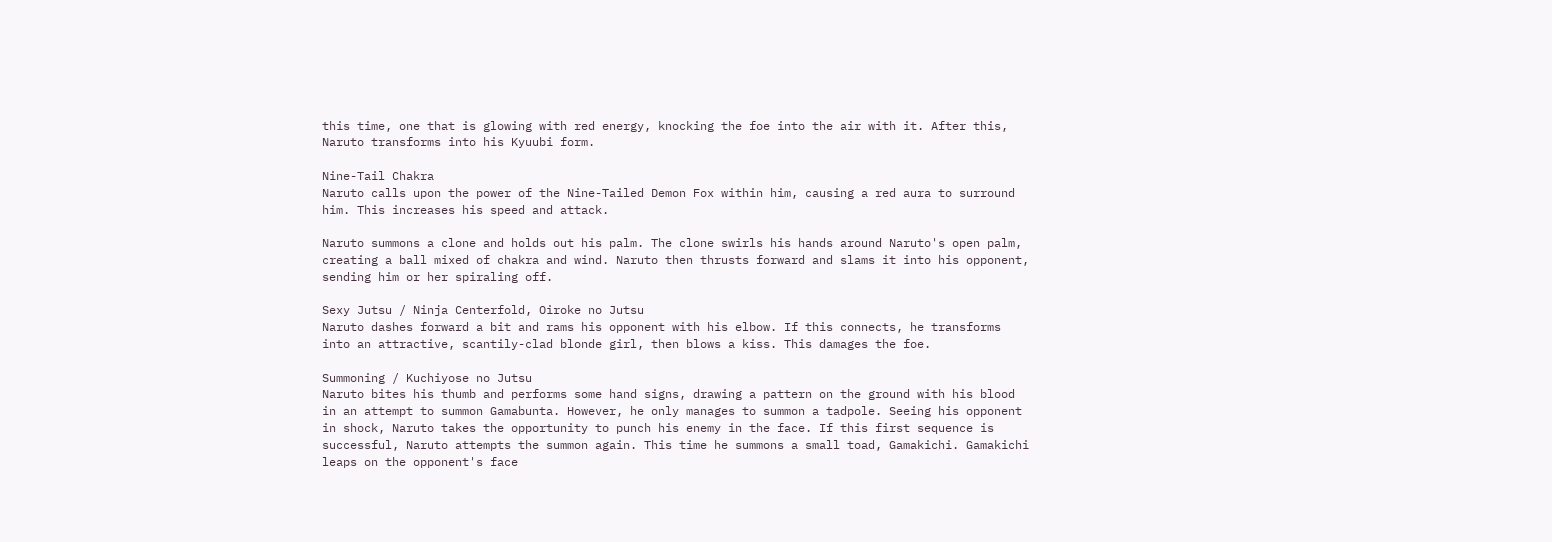this time, one that is glowing with red energy, knocking the foe into the air with it. After this, Naruto transforms into his Kyuubi form.

Nine-Tail Chakra
Naruto calls upon the power of the Nine-Tailed Demon Fox within him, causing a red aura to surround him. This increases his speed and attack.

Naruto summons a clone and holds out his palm. The clone swirls his hands around Naruto's open palm, creating a ball mixed of chakra and wind. Naruto then thrusts forward and slams it into his opponent, sending him or her spiraling off.

Sexy Jutsu / Ninja Centerfold, Oiroke no Jutsu
Naruto dashes forward a bit and rams his opponent with his elbow. If this connects, he transforms into an attractive, scantily-clad blonde girl, then blows a kiss. This damages the foe.

Summoning / Kuchiyose no Jutsu
Naruto bites his thumb and performs some hand signs, drawing a pattern on the ground with his blood in an attempt to summon Gamabunta. However, he only manages to summon a tadpole. Seeing his opponent in shock, Naruto takes the opportunity to punch his enemy in the face. If this first sequence is successful, Naruto attempts the summon again. This time he summons a small toad, Gamakichi. Gamakichi leaps on the opponent's face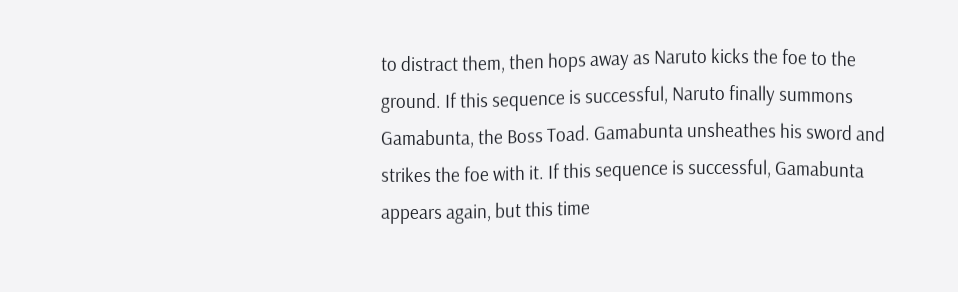to distract them, then hops away as Naruto kicks the foe to the ground. If this sequence is successful, Naruto finally summons Gamabunta, the Boss Toad. Gamabunta unsheathes his sword and strikes the foe with it. If this sequence is successful, Gamabunta appears again, but this time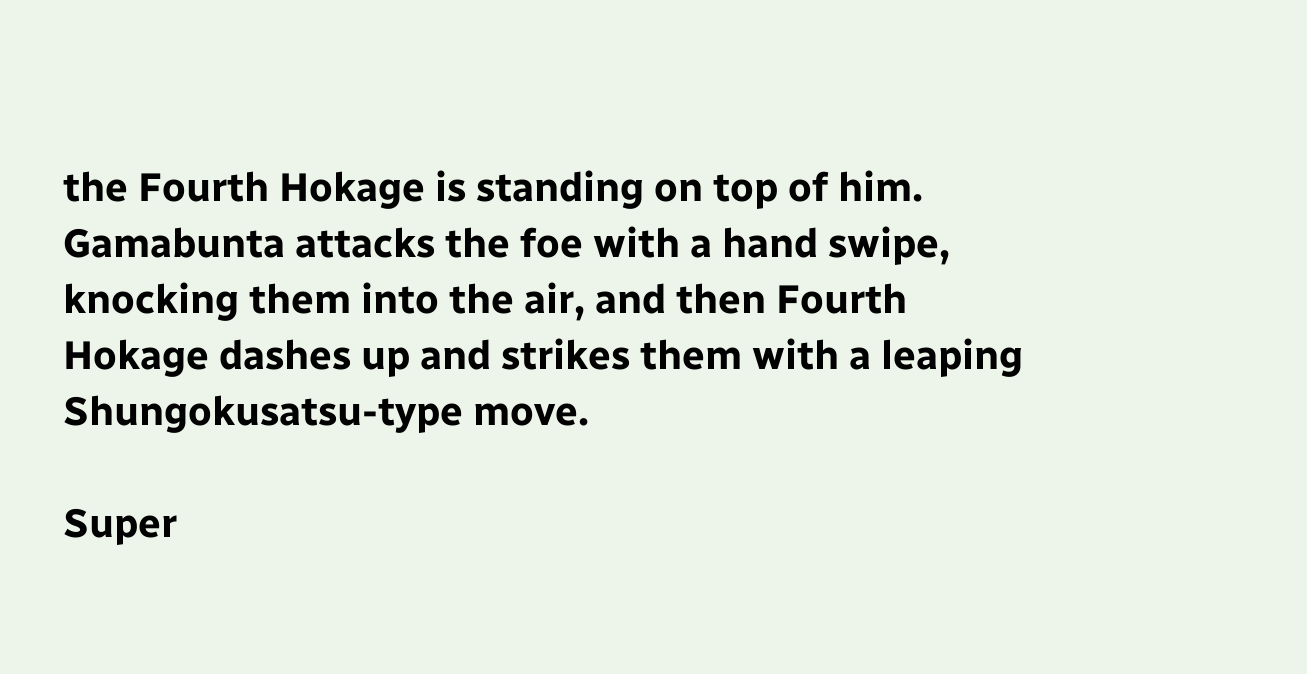the Fourth Hokage is standing on top of him. Gamabunta attacks the foe with a hand swipe, knocking them into the air, and then Fourth Hokage dashes up and strikes them with a leaping Shungokusatsu-type move.

Super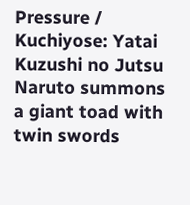Pressure / Kuchiyose: Yatai Kuzushi no Jutsu
Naruto summons a giant toad with twin swords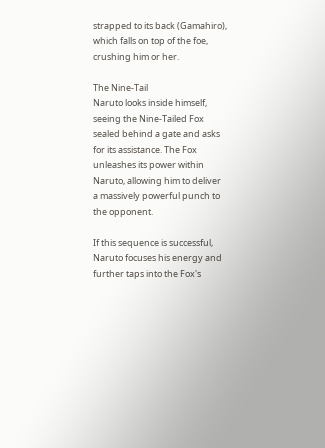strapped to its back (Gamahiro), which falls on top of the foe, crushing him or her.

The Nine-Tail
Naruto looks inside himself, seeing the Nine-Tailed Fox sealed behind a gate and asks for its assistance. The Fox unleashes its power within Naruto, allowing him to deliver a massively powerful punch to the opponent.

If this sequence is successful, Naruto focuses his energy and further taps into the Fox's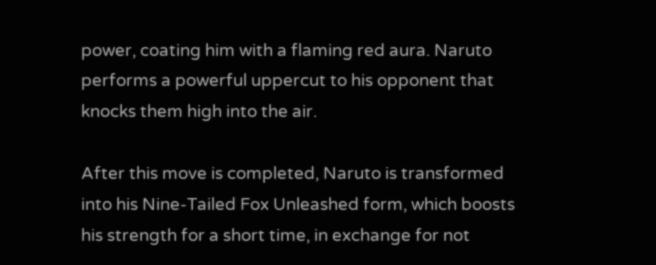power, coating him with a flaming red aura. Naruto performs a powerful uppercut to his opponent that knocks them high into the air.

After this move is completed, Naruto is transformed into his Nine-Tailed Fox Unleashed form, which boosts his strength for a short time, in exchange for not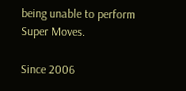being unable to perform Super Moves.

Since 2006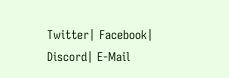Twitter| Facebook| Discord| E-Mail